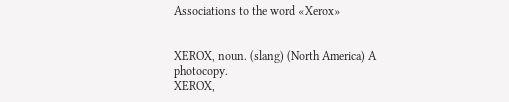Associations to the word «Xerox»


XEROX, noun. (slang) (North America) A photocopy.
XEROX,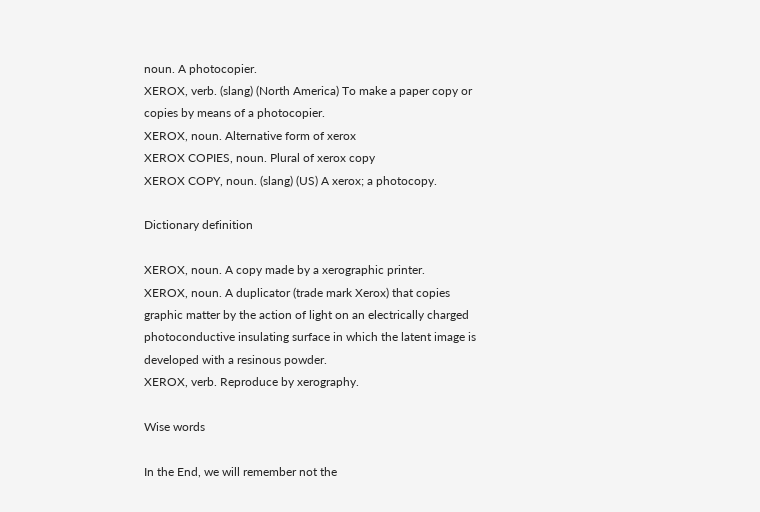noun. A photocopier.
XEROX, verb. (slang) (North America) To make a paper copy or copies by means of a photocopier.
XEROX, noun. Alternative form of xerox
XEROX COPIES, noun. Plural of xerox copy
XEROX COPY, noun. (slang) (US) A xerox; a photocopy.

Dictionary definition

XEROX, noun. A copy made by a xerographic printer.
XEROX, noun. A duplicator (trade mark Xerox) that copies graphic matter by the action of light on an electrically charged photoconductive insulating surface in which the latent image is developed with a resinous powder.
XEROX, verb. Reproduce by xerography.

Wise words

In the End, we will remember not the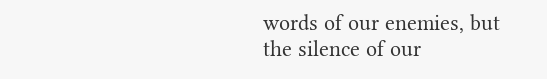words of our enemies, but the silence of our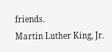friends.
Martin Luther King, Jr.